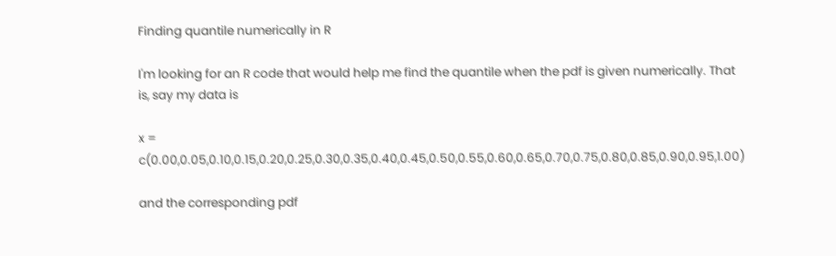Finding quantile numerically in R

I'm looking for an R code that would help me find the quantile when the pdf is given numerically. That is, say my data is

x = c(0.00,0.05,0.10,0.15,0.20,0.25,0.30,0.35,0.40,0.45,0.50,0.55,0.60,0.65,0.70,0.75,0.80,0.85,0.90,0.95,1.00)

and the corresponding pdf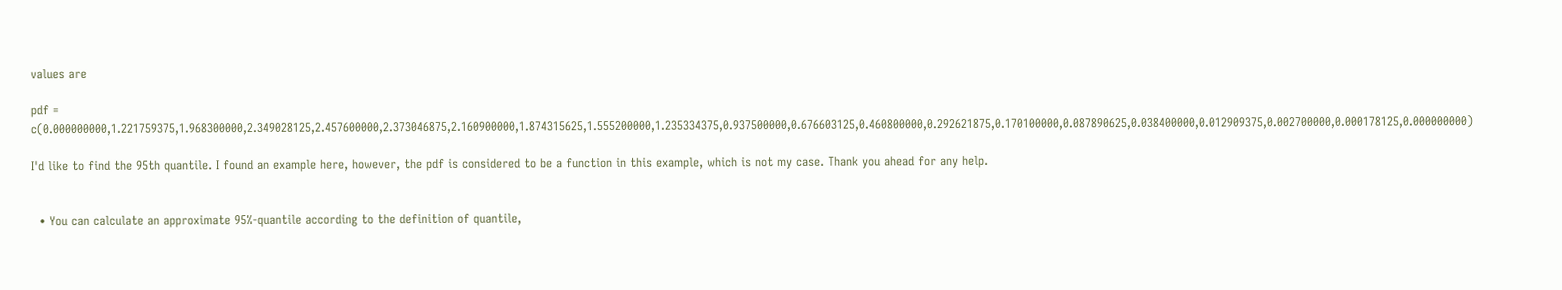values are

pdf = c(0.000000000,1.221759375,1.968300000,2.349028125,2.457600000,2.373046875,2.160900000,1.874315625,1.555200000,1.235334375,0.937500000,0.676603125,0.460800000,0.292621875,0.170100000,0.087890625,0.038400000,0.012909375,0.002700000,0.000178125,0.000000000)

I'd like to find the 95th quantile. I found an example here, however, the pdf is considered to be a function in this example, which is not my case. Thank you ahead for any help.


  • You can calculate an approximate 95%-quantile according to the definition of quantile,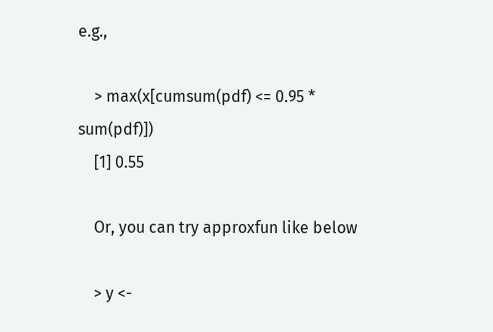e.g.,

    > max(x[cumsum(pdf) <= 0.95 * sum(pdf)])
    [1] 0.55

    Or, you can try approxfun like below

    > y <-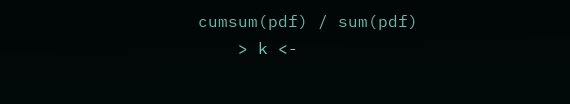cumsum(pdf) / sum(pdf)
    > k <-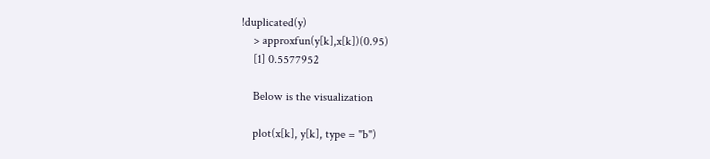!duplicated(y)
    > approxfun(y[k],x[k])(0.95)
    [1] 0.5577952

    Below is the visualization

    plot(x[k], y[k], type = "b")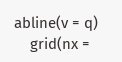abline(v = q)
    grid(nx =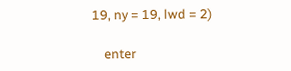19, ny = 19, lwd = 2)

    enter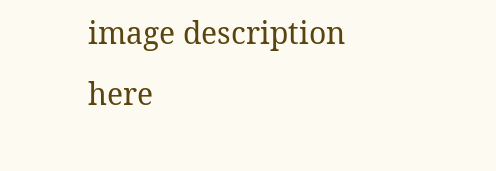image description here